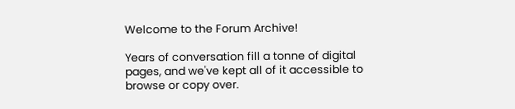Welcome to the Forum Archive!

Years of conversation fill a tonne of digital pages, and we've kept all of it accessible to browse or copy over.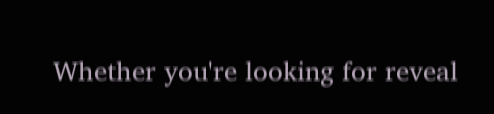Whether you're looking for reveal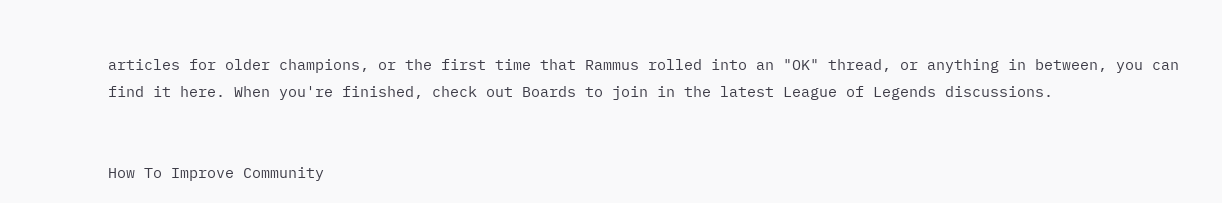articles for older champions, or the first time that Rammus rolled into an "OK" thread, or anything in between, you can find it here. When you're finished, check out Boards to join in the latest League of Legends discussions.


How To Improve Community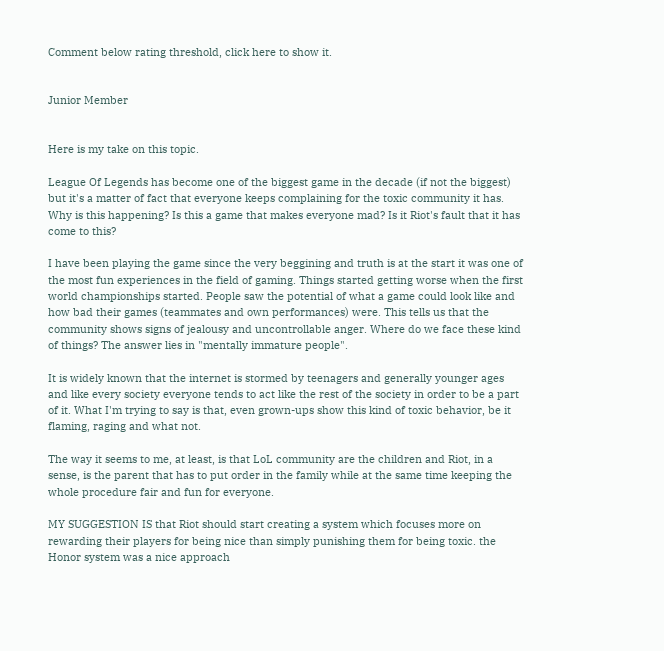Comment below rating threshold, click here to show it.


Junior Member


Here is my take on this topic.

League Of Legends has become one of the biggest game in the decade (if not the biggest) but it's a matter of fact that everyone keeps complaining for the toxic community it has. Why is this happening? Is this a game that makes everyone mad? Is it Riot's fault that it has come to this?

I have been playing the game since the very beggining and truth is at the start it was one of the most fun experiences in the field of gaming. Things started getting worse when the first world championships started. People saw the potential of what a game could look like and how bad their games (teammates and own performances) were. This tells us that the community shows signs of jealousy and uncontrollable anger. Where do we face these kind of things? The answer lies in "mentally immature people".

It is widely known that the internet is stormed by teenagers and generally younger ages and like every society everyone tends to act like the rest of the society in order to be a part of it. What I'm trying to say is that, even grown-ups show this kind of toxic behavior, be it flaming, raging and what not.

The way it seems to me, at least, is that LoL community are the children and Riot, in a sense, is the parent that has to put order in the family while at the same time keeping the whole procedure fair and fun for everyone.

MY SUGGESTION IS that Riot should start creating a system which focuses more on rewarding their players for being nice than simply punishing them for being toxic. the Honor system was a nice approach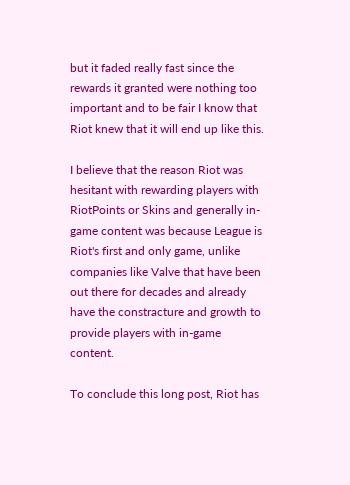but it faded really fast since the rewards it granted were nothing too important and to be fair I know that Riot knew that it will end up like this.

I believe that the reason Riot was hesitant with rewarding players with RiotPoints or Skins and generally in-game content was because League is Riot's first and only game, unlike companies like Valve that have been out there for decades and already have the constracture and growth to provide players with in-game content.

To conclude this long post, Riot has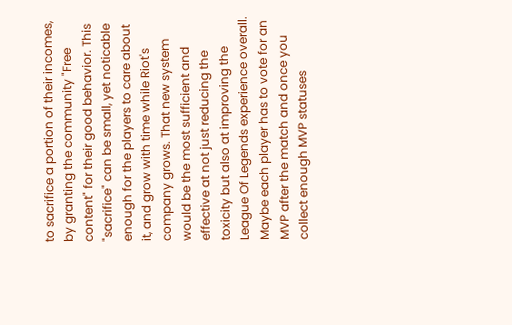to sacrifice a portion of their incomes, by granting the community "Free content" for their good behavior. This "sacrifice" can be small, yet noticable enough for the players to care about it, and grow with time while Riot's company grows. That new system would be the most sufficient and effective at not just reducing the toxicity but also at improving the League Of Legends experience overall. Maybe each player has to vote for an MVP after the match and once you collect enough MVP statuses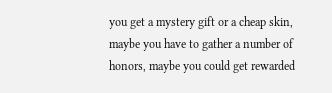you get a mystery gift or a cheap skin, maybe you have to gather a number of honors, maybe you could get rewarded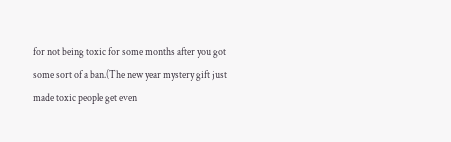for not being toxic for some months after you got some sort of a ban.(The new year mystery gift just made toxic people get even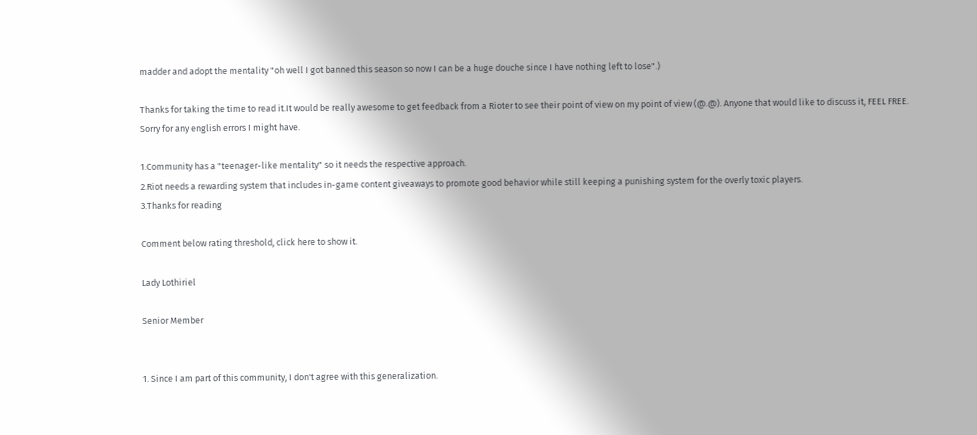madder and adopt the mentality "oh well I got banned this season so now I can be a huge douche since I have nothing left to lose".)

Thanks for taking the time to read it.It would be really awesome to get feedback from a Rioter to see their point of view on my point of view (@.@). Anyone that would like to discuss it, FEEL FREE. Sorry for any english errors I might have.

1.Community has a "teenager-like mentality" so it needs the respective approach.
2.Riot needs a rewarding system that includes in-game content giveaways to promote good behavior while still keeping a punishing system for the overly toxic players.
3.Thanks for reading

Comment below rating threshold, click here to show it.

Lady Lothiriel

Senior Member


1. Since I am part of this community, I don't agree with this generalization.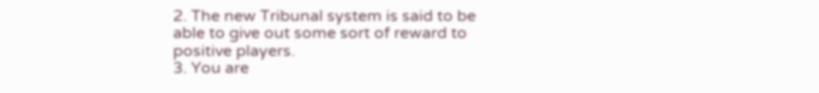2. The new Tribunal system is said to be able to give out some sort of reward to positive players.
3. You are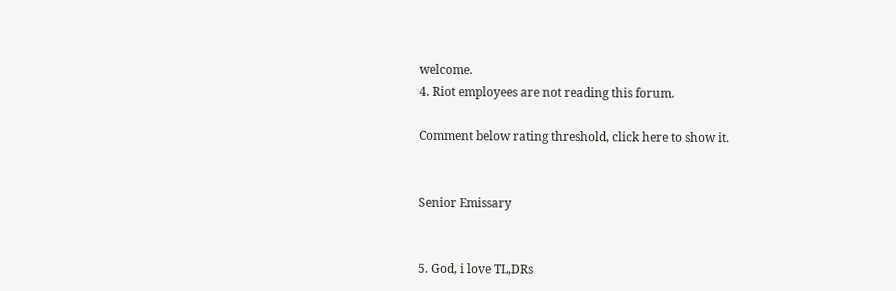welcome.
4. Riot employees are not reading this forum.

Comment below rating threshold, click here to show it.


Senior Emissary


5. God, i love TL,DRs